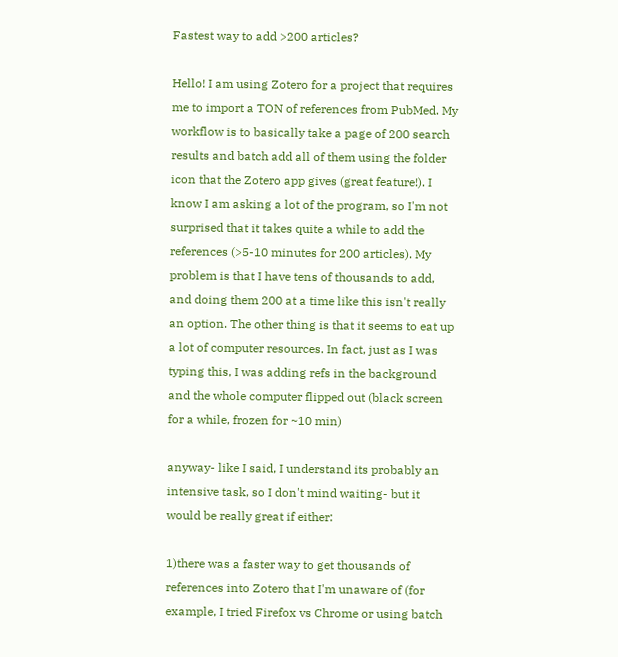Fastest way to add >200 articles?

Hello! I am using Zotero for a project that requires me to import a TON of references from PubMed. My workflow is to basically take a page of 200 search results and batch add all of them using the folder icon that the Zotero app gives (great feature!). I know I am asking a lot of the program, so I'm not surprised that it takes quite a while to add the references (>5-10 minutes for 200 articles). My problem is that I have tens of thousands to add, and doing them 200 at a time like this isn't really an option. The other thing is that it seems to eat up a lot of computer resources. In fact, just as I was typing this, I was adding refs in the background and the whole computer flipped out (black screen for a while, frozen for ~10 min)

anyway- like I said, I understand its probably an intensive task, so I don't mind waiting- but it would be really great if either:

1)there was a faster way to get thousands of references into Zotero that I'm unaware of (for example, I tried Firefox vs Chrome or using batch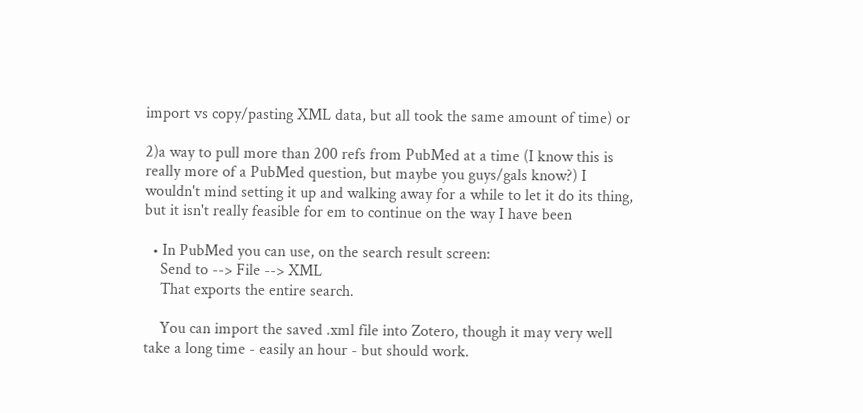import vs copy/pasting XML data, but all took the same amount of time) or

2)a way to pull more than 200 refs from PubMed at a time (I know this is really more of a PubMed question, but maybe you guys/gals know?) I wouldn't mind setting it up and walking away for a while to let it do its thing, but it isn't really feasible for em to continue on the way I have been

  • In PubMed you can use, on the search result screen:
    Send to --> File --> XML
    That exports the entire search.

    You can import the saved .xml file into Zotero, though it may very well take a long time - easily an hour - but should work.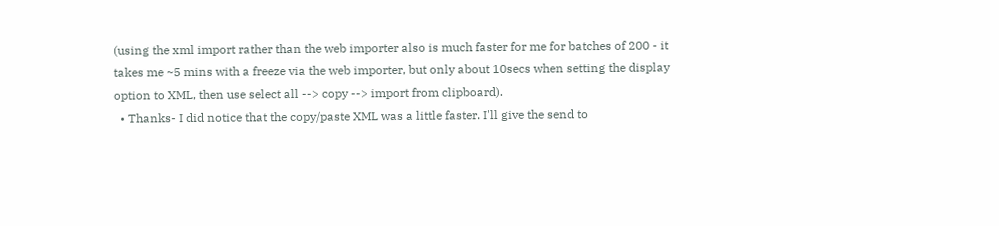(using the xml import rather than the web importer also is much faster for me for batches of 200 - it takes me ~5 mins with a freeze via the web importer, but only about 10secs when setting the display option to XML, then use select all --> copy --> import from clipboard).
  • Thanks- I did notice that the copy/paste XML was a little faster. I'll give the send to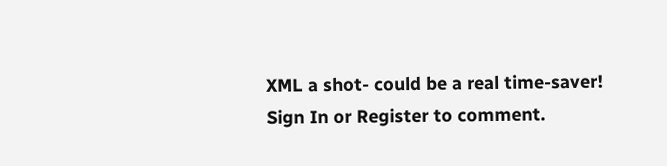XML a shot- could be a real time-saver!
Sign In or Register to comment.